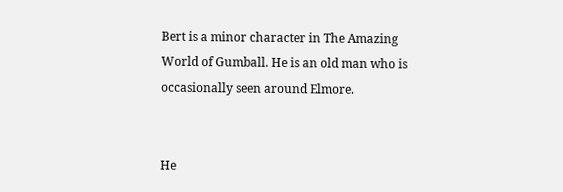Bert is a minor character in The Amazing World of Gumball. He is an old man who is occasionally seen around Elmore.


He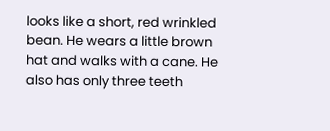looks like a short, red wrinkled bean. He wears a little brown hat and walks with a cane. He also has only three teeth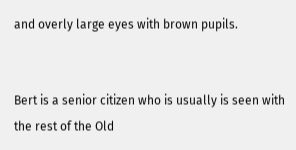and overly large eyes with brown pupils.


Bert is a senior citizen who is usually is seen with the rest of the Old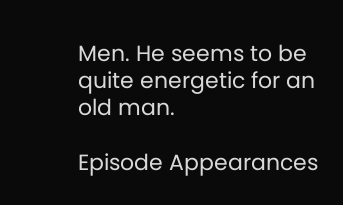Men. He seems to be quite energetic for an old man.

Episode Appearances